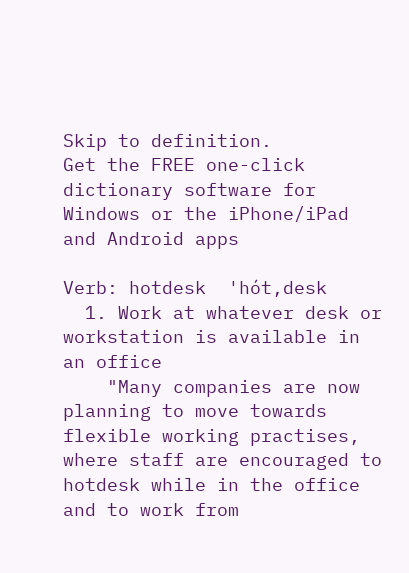Skip to definition.
Get the FREE one-click dictionary software for Windows or the iPhone/iPad and Android apps

Verb: hotdesk  'hót,desk
  1. Work at whatever desk or workstation is available in an office
    "Many companies are now planning to move towards flexible working practises, where staff are encouraged to hotdesk while in the office and to work from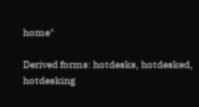home"

Derived forms: hotdesks, hotdesked, hotdesking